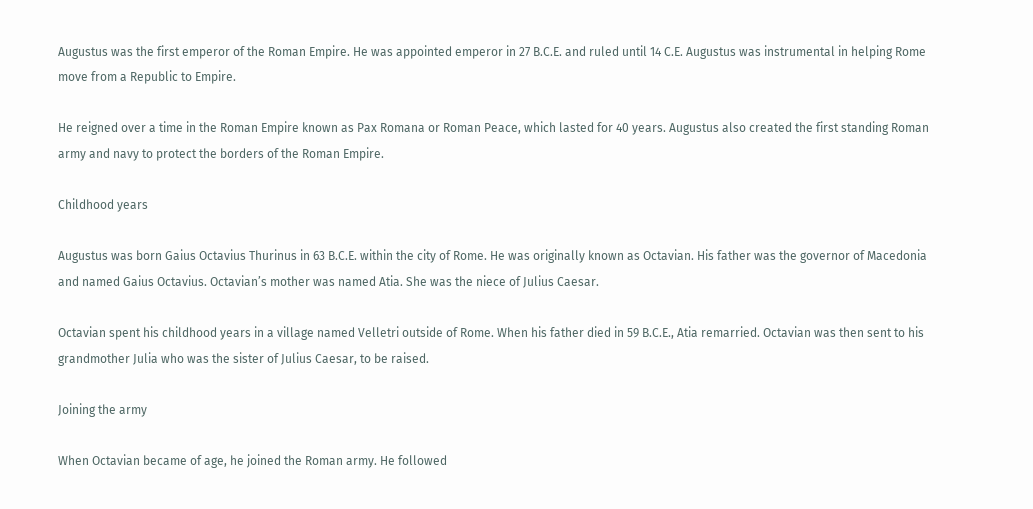Augustus was the first emperor of the Roman Empire. He was appointed emperor in 27 B.C.E. and ruled until 14 C.E. Augustus was instrumental in helping Rome move from a Republic to Empire.

He reigned over a time in the Roman Empire known as Pax Romana or Roman Peace, which lasted for 40 years. Augustus also created the first standing Roman army and navy to protect the borders of the Roman Empire.

Childhood years

Augustus was born Gaius Octavius Thurinus in 63 B.C.E. within the city of Rome. He was originally known as Octavian. His father was the governor of Macedonia and named Gaius Octavius. Octavian’s mother was named Atia. She was the niece of Julius Caesar.

Octavian spent his childhood years in a village named Velletri outside of Rome. When his father died in 59 B.C.E., Atia remarried. Octavian was then sent to his grandmother Julia who was the sister of Julius Caesar, to be raised.

Joining the army

When Octavian became of age, he joined the Roman army. He followed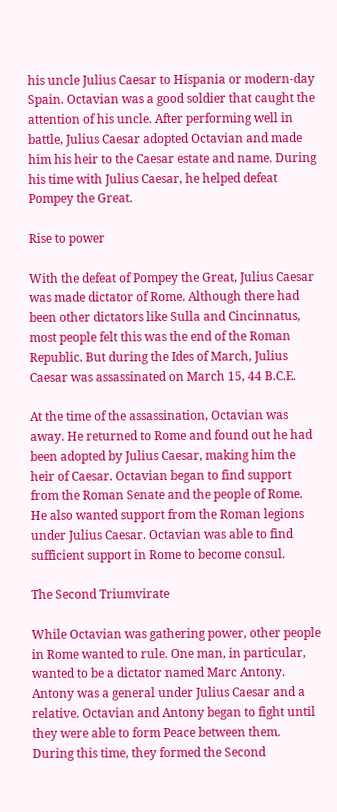his uncle Julius Caesar to Hispania or modern-day Spain. Octavian was a good soldier that caught the attention of his uncle. After performing well in battle, Julius Caesar adopted Octavian and made him his heir to the Caesar estate and name. During his time with Julius Caesar, he helped defeat Pompey the Great.

Rise to power

With the defeat of Pompey the Great, Julius Caesar was made dictator of Rome. Although there had been other dictators like Sulla and Cincinnatus, most people felt this was the end of the Roman Republic. But during the Ides of March, Julius Caesar was assassinated on March 15, 44 B.C.E.

At the time of the assassination, Octavian was away. He returned to Rome and found out he had been adopted by Julius Caesar, making him the heir of Caesar. Octavian began to find support from the Roman Senate and the people of Rome. He also wanted support from the Roman legions under Julius Caesar. Octavian was able to find sufficient support in Rome to become consul.

The Second Triumvirate

While Octavian was gathering power, other people in Rome wanted to rule. One man, in particular, wanted to be a dictator named Marc Antony. Antony was a general under Julius Caesar and a relative. Octavian and Antony began to fight until they were able to form Peace between them. During this time, they formed the Second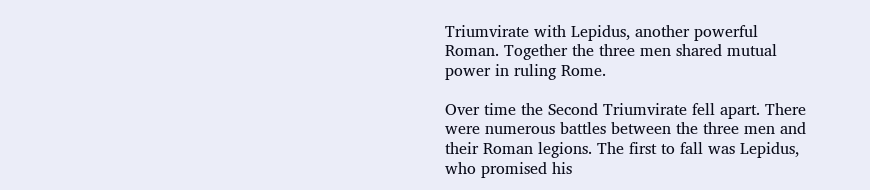Triumvirate with Lepidus, another powerful Roman. Together the three men shared mutual power in ruling Rome.

Over time the Second Triumvirate fell apart. There were numerous battles between the three men and their Roman legions. The first to fall was Lepidus, who promised his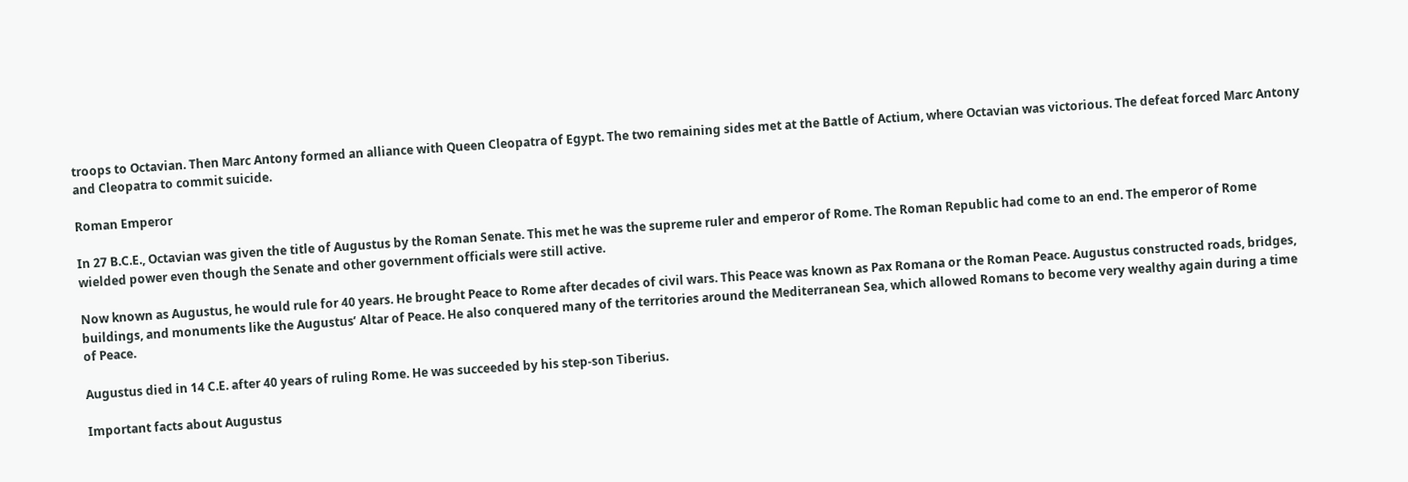troops to Octavian. Then Marc Antony formed an alliance with Queen Cleopatra of Egypt. The two remaining sides met at the Battle of Actium, where Octavian was victorious. The defeat forced Marc Antony and Cleopatra to commit suicide.

Roman Emperor

In 27 B.C.E., Octavian was given the title of Augustus by the Roman Senate. This met he was the supreme ruler and emperor of Rome. The Roman Republic had come to an end. The emperor of Rome wielded power even though the Senate and other government officials were still active.

Now known as Augustus, he would rule for 40 years. He brought Peace to Rome after decades of civil wars. This Peace was known as Pax Romana or the Roman Peace. Augustus constructed roads, bridges, buildings, and monuments like the Augustus’ Altar of Peace. He also conquered many of the territories around the Mediterranean Sea, which allowed Romans to become very wealthy again during a time of Peace.

Augustus died in 14 C.E. after 40 years of ruling Rome. He was succeeded by his step-son Tiberius.

Important facts about Augustus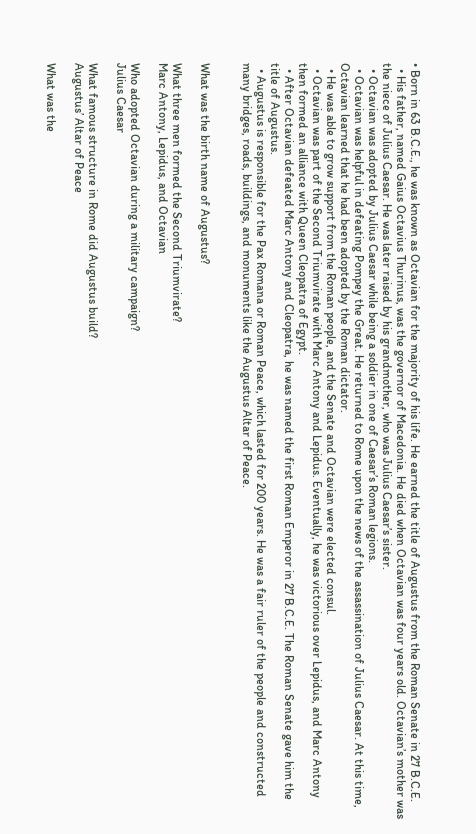• Born in 63 B.C.E., he was known as Octavian for the majority of his life. He earned the title of Augustus from the Roman Senate in 27 B.C.E.
  • His father, named Gaius Octavius Thurinus, was the governor of Macedonia. He died when Octavian was four years old. Octavian’s mother was the niece of Julius Caesar. He was later raised by his grandmother, who was Julius Caesar’s sister.
  • Octavian was adopted by Julius Caesar while being a soldier in one of Caesar’s Roman legions.
  • Octavian was helpful in defeating Pompey the Great. He returned to Rome upon the news of the assassination of Julius Caesar. At this time, Octavian learned that he had been adopted by the Roman dictator.
  • He was able to grow support from the Roman people, and the Senate and Octavian were elected consul.
  • Octavian was part of the Second Triumvirate with Marc Antony and Lepidus. Eventually, he was victorious over Lepidus, and Marc Antony then formed an alliance with Queen Cleopatra of Egypt.
  • After Octavian defeated Marc Antony and Cleopatra, he was named the first Roman Emperor in 27 B.C.E. The Roman Senate gave him the title of Augustus.
  • Augustus is responsible for the Pax Romana or Roman Peace, which lasted for 200 years. He was a fair ruler of the people and constructed many bridges, roads, buildings, and monuments like the Augustus Altar of Peace.


What was the birth name of Augustus?

What three men formed the Second Triumvirate?
Marc Antony, Lepidus, and Octavian

Who adopted Octavian during a military campaign?
Julius Caesar

What famous structure in Rome did Augustus build?
Augustus’ Altar of Peace

What was the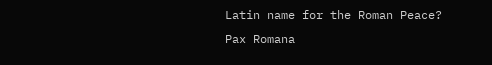Latin name for the Roman Peace?
Pax Romana